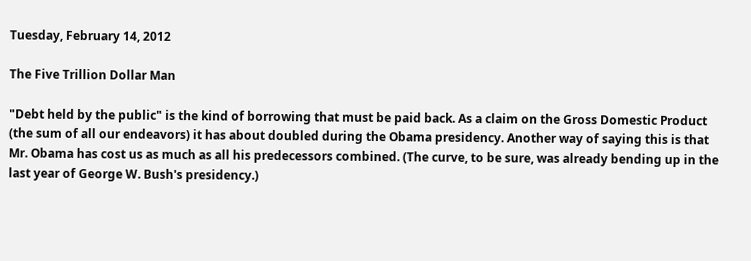Tuesday, February 14, 2012

The Five Trillion Dollar Man

"Debt held by the public" is the kind of borrowing that must be paid back. As a claim on the Gross Domestic Product (the sum of all our endeavors) it has about doubled during the Obama presidency. Another way of saying this is that Mr. Obama has cost us as much as all his predecessors combined. (The curve, to be sure, was already bending up in the last year of George W. Bush's presidency.)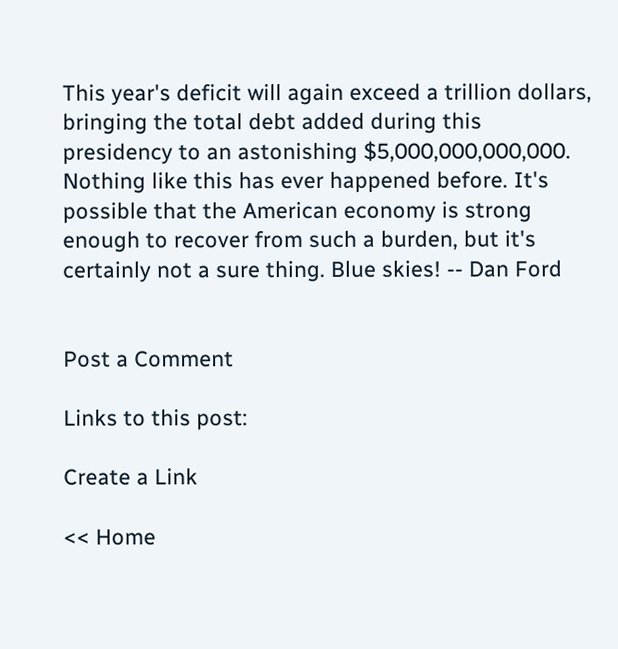This year's deficit will again exceed a trillion dollars, bringing the total debt added during this presidency to an astonishing $5,000,000,000,000. Nothing like this has ever happened before. It's possible that the American economy is strong enough to recover from such a burden, but it's certainly not a sure thing. Blue skies! -- Dan Ford


Post a Comment

Links to this post:

Create a Link

<< Home